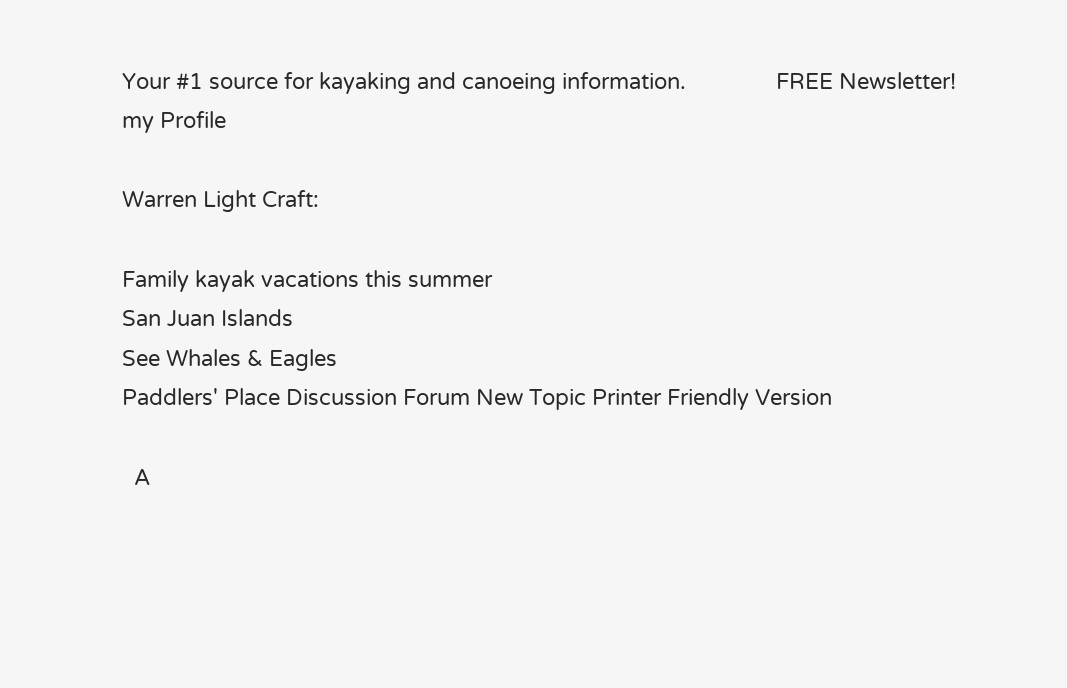Your #1 source for kayaking and canoeing information.               FREE Newsletter!
my Profile

Warren Light Craft:

Family kayak vacations this summer
San Juan Islands
See Whales & Eagles
Paddlers' Place Discussion Forum New Topic Printer Friendly Version

  A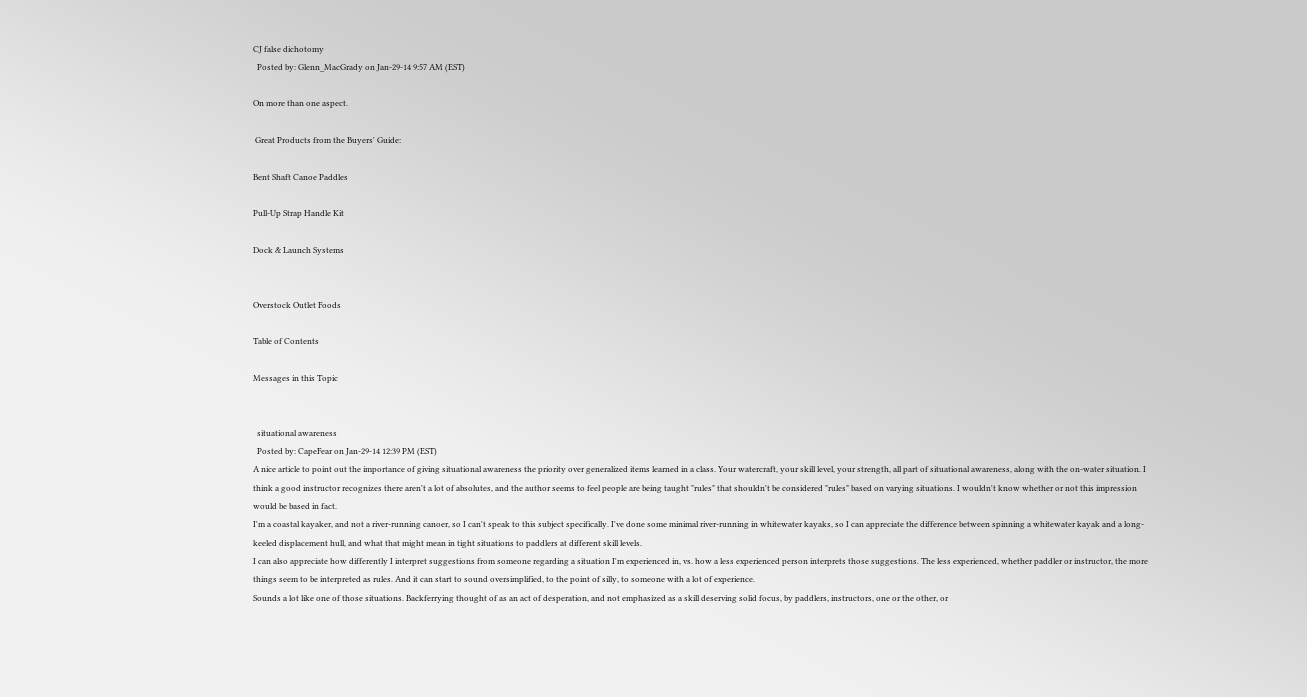CJ false dichotomy
  Posted by: Glenn_MacGrady on Jan-29-14 9:57 AM (EST)

On more than one aspect.

 Great Products from the Buyers' Guide:

Bent Shaft Canoe Paddles

Pull-Up Strap Handle Kit

Dock & Launch Systems


Overstock Outlet Foods

Table of Contents

Messages in this Topic


  situational awareness
  Posted by: CapeFear on Jan-29-14 12:39 PM (EST)
A nice article to point out the importance of giving situational awareness the priority over generalized items learned in a class. Your watercraft, your skill level, your strength, all part of situational awareness, along with the on-water situation. I think a good instructor recognizes there aren't a lot of absolutes, and the author seems to feel people are being taught "rules" that shouldn't be considered "rules" based on varying situations. I wouldn't know whether or not this impression would be based in fact.
I'm a coastal kayaker, and not a river-running canoer, so I can't speak to this subject specifically. I've done some minimal river-running in whitewater kayaks, so I can appreciate the difference between spinning a whitewater kayak and a long-keeled displacement hull, and what that might mean in tight situations to paddlers at different skill levels.
I can also appreciate how differently I interpret suggestions from someone regarding a situation I'm experienced in, vs. how a less experienced person interprets those suggestions. The less experienced, whether paddler or instructor, the more things seem to be interpreted as rules. And it can start to sound oversimplified, to the point of silly, to someone with a lot of experience.
Sounds a lot like one of those situations. Backferrying thought of as an act of desperation, and not emphasized as a skill deserving solid focus, by paddlers, instructors, one or the other, or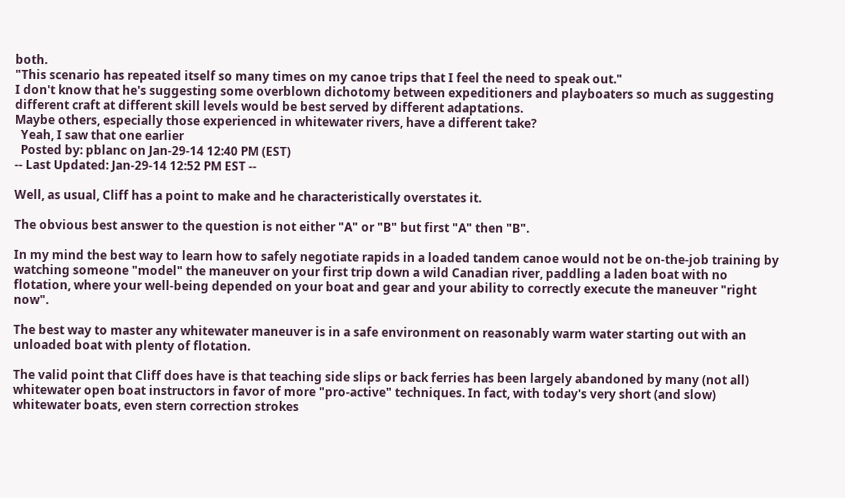both.
"This scenario has repeated itself so many times on my canoe trips that I feel the need to speak out."
I don't know that he's suggesting some overblown dichotomy between expeditioners and playboaters so much as suggesting different craft at different skill levels would be best served by different adaptations.
Maybe others, especially those experienced in whitewater rivers, have a different take?
  Yeah, I saw that one earlier
  Posted by: pblanc on Jan-29-14 12:40 PM (EST)
-- Last Updated: Jan-29-14 12:52 PM EST --

Well, as usual, Cliff has a point to make and he characteristically overstates it.

The obvious best answer to the question is not either "A" or "B" but first "A" then "B".

In my mind the best way to learn how to safely negotiate rapids in a loaded tandem canoe would not be on-the-job training by watching someone "model" the maneuver on your first trip down a wild Canadian river, paddling a laden boat with no flotation, where your well-being depended on your boat and gear and your ability to correctly execute the maneuver "right now".

The best way to master any whitewater maneuver is in a safe environment on reasonably warm water starting out with an unloaded boat with plenty of flotation.

The valid point that Cliff does have is that teaching side slips or back ferries has been largely abandoned by many (not all) whitewater open boat instructors in favor of more "pro-active" techniques. In fact, with today's very short (and slow) whitewater boats, even stern correction strokes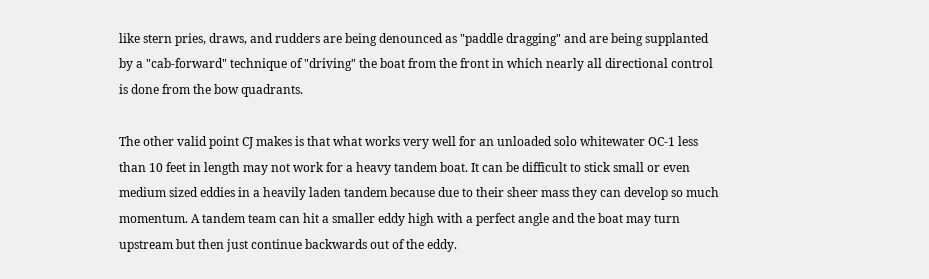like stern pries, draws, and rudders are being denounced as "paddle dragging" and are being supplanted by a "cab-forward" technique of "driving" the boat from the front in which nearly all directional control is done from the bow quadrants.

The other valid point CJ makes is that what works very well for an unloaded solo whitewater OC-1 less than 10 feet in length may not work for a heavy tandem boat. It can be difficult to stick small or even medium sized eddies in a heavily laden tandem because due to their sheer mass they can develop so much momentum. A tandem team can hit a smaller eddy high with a perfect angle and the boat may turn upstream but then just continue backwards out of the eddy.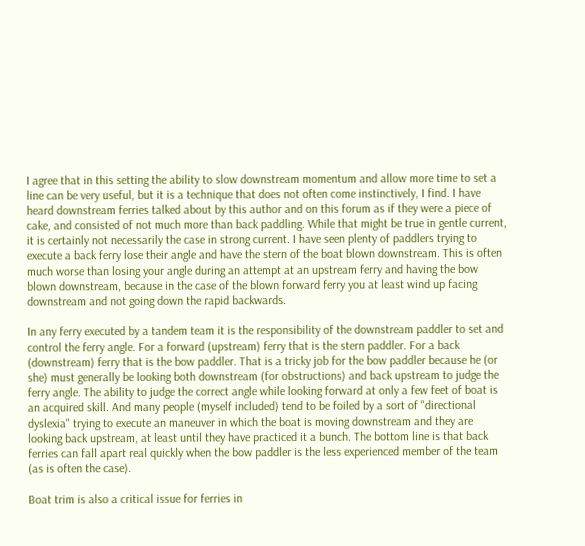I agree that in this setting the ability to slow downstream momentum and allow more time to set a line can be very useful, but it is a technique that does not often come instinctively, I find. I have heard downstream ferries talked about by this author and on this forum as if they were a piece of cake, and consisted of not much more than back paddling. While that might be true in gentle current, it is certainly not necessarily the case in strong current. I have seen plenty of paddlers trying to execute a back ferry lose their angle and have the stern of the boat blown downstream. This is often much worse than losing your angle during an attempt at an upstream ferry and having the bow blown downstream, because in the case of the blown forward ferry you at least wind up facing downstream and not going down the rapid backwards.

In any ferry executed by a tandem team it is the responsibility of the downstream paddler to set and control the ferry angle. For a forward (upstream) ferry that is the stern paddler. For a back (downstream) ferry that is the bow paddler. That is a tricky job for the bow paddler because he (or she) must generally be looking both downstream (for obstructions) and back upstream to judge the ferry angle. The ability to judge the correct angle while looking forward at only a few feet of boat is an acquired skill. And many people (myself included) tend to be foiled by a sort of "directional dyslexia" trying to execute an maneuver in which the boat is moving downstream and they are looking back upstream, at least until they have practiced it a bunch. The bottom line is that back ferries can fall apart real quickly when the bow paddler is the less experienced member of the team (as is often the case).

Boat trim is also a critical issue for ferries in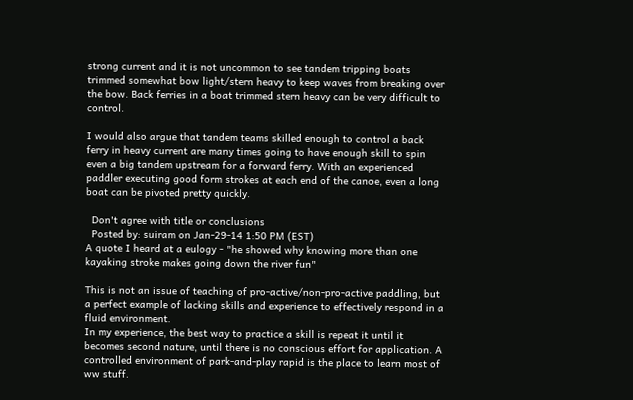strong current and it is not uncommon to see tandem tripping boats trimmed somewhat bow light/stern heavy to keep waves from breaking over the bow. Back ferries in a boat trimmed stern heavy can be very difficult to control.

I would also argue that tandem teams skilled enough to control a back ferry in heavy current are many times going to have enough skill to spin even a big tandem upstream for a forward ferry. With an experienced paddler executing good form strokes at each end of the canoe, even a long boat can be pivoted pretty quickly.

  Don't agree with title or conclusions
  Posted by: suiram on Jan-29-14 1:50 PM (EST)
A quote I heard at a eulogy - "he showed why knowing more than one kayaking stroke makes going down the river fun"

This is not an issue of teaching of pro-active/non-pro-active paddling, but a perfect example of lacking skills and experience to effectively respond in a fluid environment.
In my experience, the best way to practice a skill is repeat it until it becomes second nature, until there is no conscious effort for application. A controlled environment of park-and-play rapid is the place to learn most of ww stuff.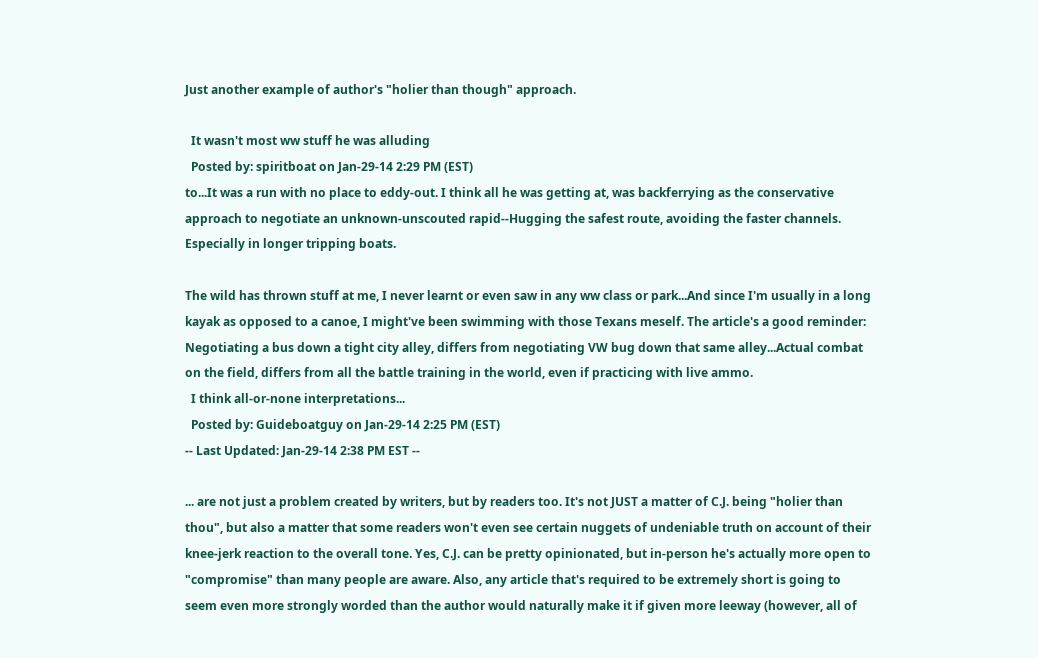Just another example of author's "holier than though" approach.

  It wasn't most ww stuff he was alluding
  Posted by: spiritboat on Jan-29-14 2:29 PM (EST)
to...It was a run with no place to eddy-out. I think all he was getting at, was backferrying as the conservative approach to negotiate an unknown-unscouted rapid--Hugging the safest route, avoiding the faster channels. Especially in longer tripping boats.

The wild has thrown stuff at me, I never learnt or even saw in any ww class or park...And since I'm usually in a long kayak as opposed to a canoe, I might've been swimming with those Texans meself. The article's a good reminder: Negotiating a bus down a tight city alley, differs from negotiating VW bug down that same alley...Actual combat on the field, differs from all the battle training in the world, even if practicing with live ammo.
  I think all-or-none interpretations...
  Posted by: Guideboatguy on Jan-29-14 2:25 PM (EST)
-- Last Updated: Jan-29-14 2:38 PM EST --

... are not just a problem created by writers, but by readers too. It's not JUST a matter of C.J. being "holier than thou", but also a matter that some readers won't even see certain nuggets of undeniable truth on account of their knee-jerk reaction to the overall tone. Yes, C.J. can be pretty opinionated, but in-person he's actually more open to "compromise" than many people are aware. Also, any article that's required to be extremely short is going to seem even more strongly worded than the author would naturally make it if given more leeway (however, all of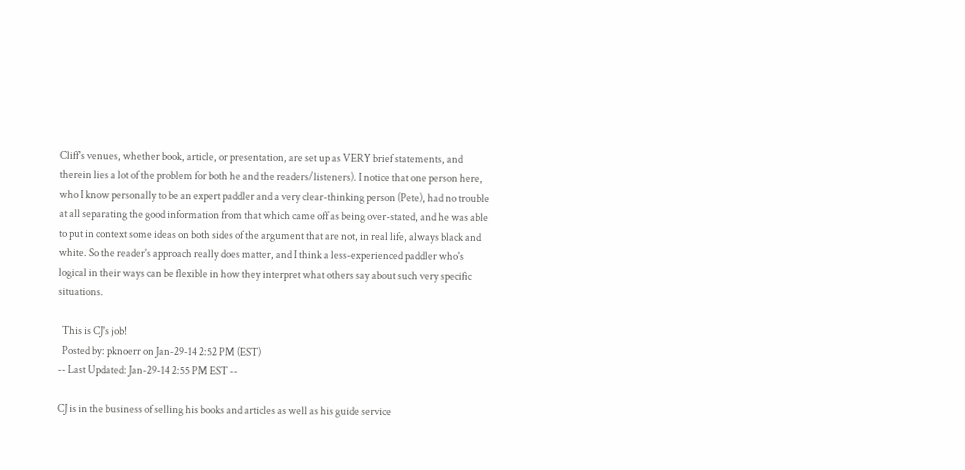Cliff's venues, whether book, article, or presentation, are set up as VERY brief statements, and therein lies a lot of the problem for both he and the readers/listeners). I notice that one person here, who I know personally to be an expert paddler and a very clear-thinking person (Pete), had no trouble at all separating the good information from that which came off as being over-stated, and he was able to put in context some ideas on both sides of the argument that are not, in real life, always black and white. So the reader's approach really does matter, and I think a less-experienced paddler who's logical in their ways can be flexible in how they interpret what others say about such very specific situations.

  This is CJ's job!
  Posted by: pknoerr on Jan-29-14 2:52 PM (EST)
-- Last Updated: Jan-29-14 2:55 PM EST --

CJ is in the business of selling his books and articles as well as his guide service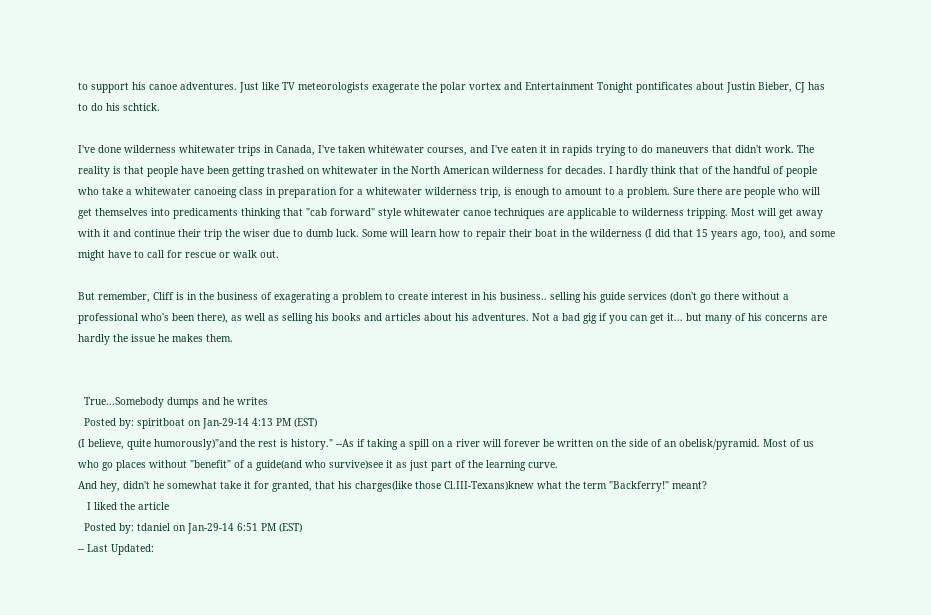to support his canoe adventures. Just like TV meteorologists exagerate the polar vortex and Entertainment Tonight pontificates about Justin Bieber, CJ has to do his schtick.

I've done wilderness whitewater trips in Canada, I've taken whitewater courses, and I've eaten it in rapids trying to do maneuvers that didn't work. The reality is that people have been getting trashed on whitewater in the North American wilderness for decades. I hardly think that of the handful of people who take a whitewater canoeing class in preparation for a whitewater wilderness trip, is enough to amount to a problem. Sure there are people who will get themselves into predicaments thinking that "cab forward" style whitewater canoe techniques are applicable to wilderness tripping. Most will get away with it and continue their trip the wiser due to dumb luck. Some will learn how to repair their boat in the wilderness (I did that 15 years ago, too), and some might have to call for rescue or walk out.

But remember, Cliff is in the business of exagerating a problem to create interest in his business.. selling his guide services (don't go there without a professional who's been there), as well as selling his books and articles about his adventures. Not a bad gig if you can get it... but many of his concerns are hardly the issue he makes them.


  True...Somebody dumps and he writes
  Posted by: spiritboat on Jan-29-14 4:13 PM (EST)
(I believe, quite humorously)"and the rest is history." --As if taking a spill on a river will forever be written on the side of an obelisk/pyramid. Most of us who go places without "benefit" of a guide(and who survive)see it as just part of the learning curve.
And hey, didn't he somewhat take it for granted, that his charges(like those Cl.III-Texans)knew what the term "Backferry!" meant?
   I liked the article
  Posted by: tdaniel on Jan-29-14 6:51 PM (EST)
-- Last Updated: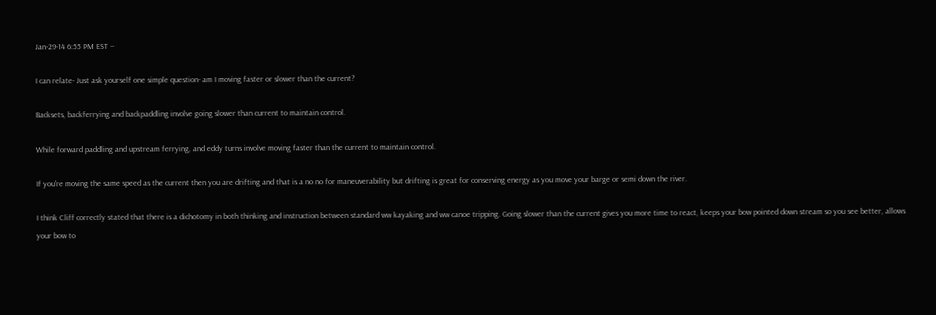Jan-29-14 6:55 PM EST --

I can relate- Just ask yourself one simple question- am I moving faster or slower than the current?

Backsets, backferrying and backpaddling involve going slower than current to maintain control.

While forward paddling and upstream ferrying, and eddy turns involve moving faster than the current to maintain control.

If you're moving the same speed as the current then you are drifting and that is a no no for maneuverability but drifting is great for conserving energy as you move your barge or semi down the river.

I think Cliff correctly stated that there is a dichotomy in both thinking and instruction between standard ww kayaking and ww canoe tripping. Going slower than the current gives you more time to react, keeps your bow pointed down stream so you see better, allows your bow to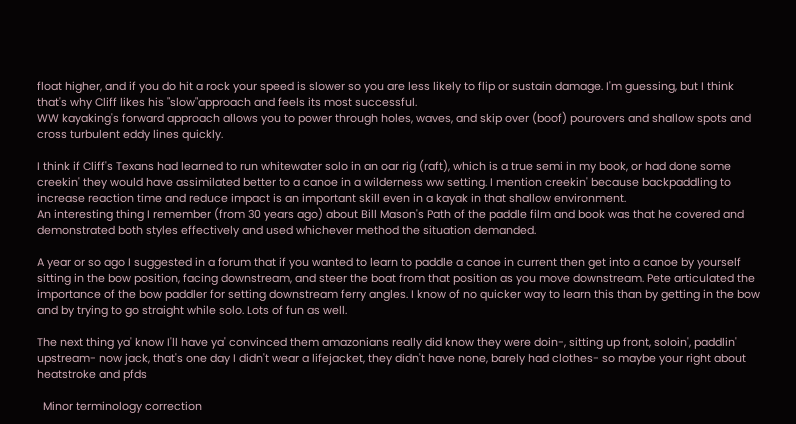float higher, and if you do hit a rock your speed is slower so you are less likely to flip or sustain damage. I'm guessing, but I think that's why Cliff likes his "slow"approach and feels its most successful.
WW kayaking's forward approach allows you to power through holes, waves, and skip over (boof) pourovers and shallow spots and cross turbulent eddy lines quickly.

I think if Cliff's Texans had learned to run whitewater solo in an oar rig (raft), which is a true semi in my book, or had done some creekin' they would have assimilated better to a canoe in a wilderness ww setting. I mention creekin' because backpaddling to increase reaction time and reduce impact is an important skill even in a kayak in that shallow environment.
An interesting thing I remember (from 30 years ago) about Bill Mason's Path of the paddle film and book was that he covered and demonstrated both styles effectively and used whichever method the situation demanded.

A year or so ago I suggested in a forum that if you wanted to learn to paddle a canoe in current then get into a canoe by yourself sitting in the bow position, facing downstream, and steer the boat from that position as you move downstream. Pete articulated the importance of the bow paddler for setting downstream ferry angles. I know of no quicker way to learn this than by getting in the bow and by trying to go straight while solo. Lots of fun as well.

The next thing ya' know I'll have ya' convinced them amazonians really did know they were doin-, sitting up front, soloin', paddlin' upstream- now jack, that's one day I didn't wear a lifejacket, they didn't have none, barely had clothes- so maybe your right about heatstroke and pfds

  Minor terminology correction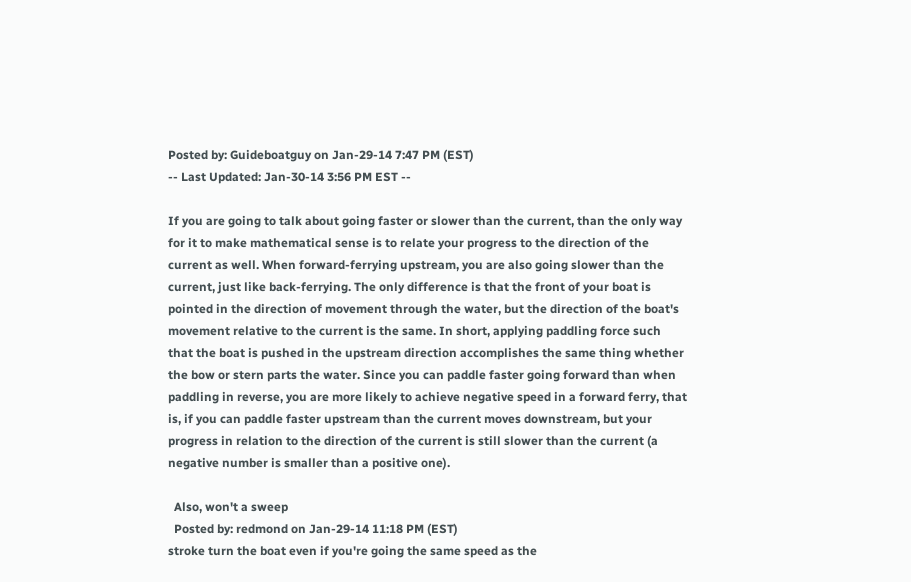Posted by: Guideboatguy on Jan-29-14 7:47 PM (EST)
-- Last Updated: Jan-30-14 3:56 PM EST --

If you are going to talk about going faster or slower than the current, than the only way for it to make mathematical sense is to relate your progress to the direction of the current as well. When forward-ferrying upstream, you are also going slower than the current, just like back-ferrying. The only difference is that the front of your boat is pointed in the direction of movement through the water, but the direction of the boat's movement relative to the current is the same. In short, applying paddling force such that the boat is pushed in the upstream direction accomplishes the same thing whether the bow or stern parts the water. Since you can paddle faster going forward than when paddling in reverse, you are more likely to achieve negative speed in a forward ferry, that is, if you can paddle faster upstream than the current moves downstream, but your progress in relation to the direction of the current is still slower than the current (a negative number is smaller than a positive one).

  Also, won't a sweep
  Posted by: redmond on Jan-29-14 11:18 PM (EST)
stroke turn the boat even if you're going the same speed as the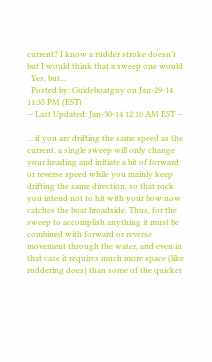current? I know a rudder stroke doesn't but I would think that a sweep one would.
  Yes, but...
  Posted by: Guideboatguy on Jan-29-14 11:35 PM (EST)
-- Last Updated: Jan-30-14 12:16 AM EST --

... if you are drifting the same speed as the current, a single sweep will only change your heading and initiate a bit of forward or reverse speed while you mainly keep drifting the same direction, so that rock you intend not to hit with your bow now catches the boat broadside. Thus, for the sweep to accomplish anything it must be combined with forward or reverse movement through the water, and even in that case it requires much more space (like ruddering does) than some of the quicker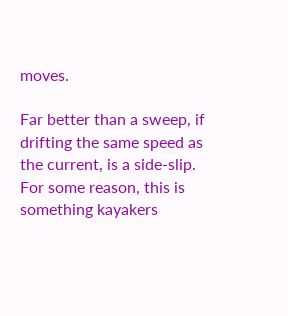moves.

Far better than a sweep, if drifting the same speed as the current, is a side-slip. For some reason, this is something kayakers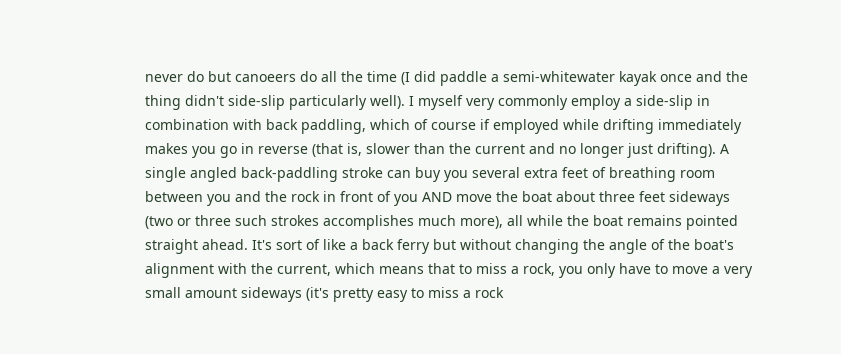never do but canoeers do all the time (I did paddle a semi-whitewater kayak once and the thing didn't side-slip particularly well). I myself very commonly employ a side-slip in combination with back paddling, which of course if employed while drifting immediately makes you go in reverse (that is, slower than the current and no longer just drifting). A single angled back-paddling stroke can buy you several extra feet of breathing room between you and the rock in front of you AND move the boat about three feet sideways (two or three such strokes accomplishes much more), all while the boat remains pointed straight ahead. It's sort of like a back ferry but without changing the angle of the boat's alignment with the current, which means that to miss a rock, you only have to move a very small amount sideways (it's pretty easy to miss a rock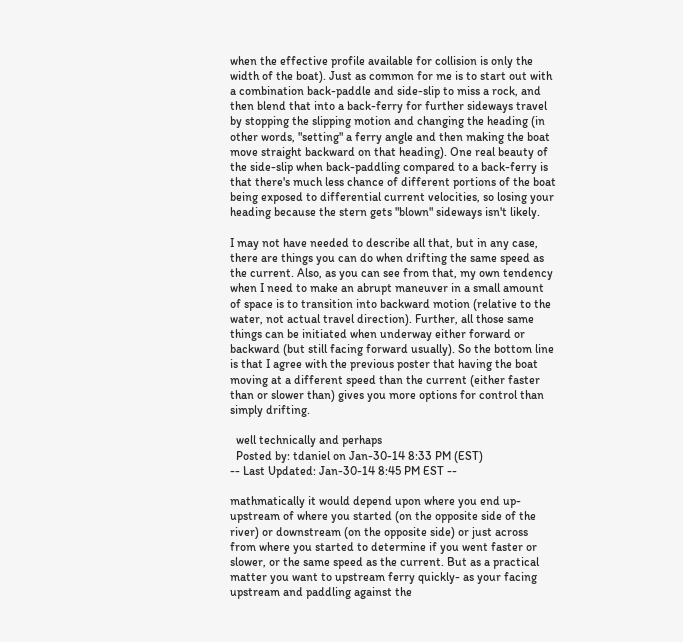when the effective profile available for collision is only the width of the boat). Just as common for me is to start out with a combination back-paddle and side-slip to miss a rock, and then blend that into a back-ferry for further sideways travel by stopping the slipping motion and changing the heading (in other words, "setting" a ferry angle and then making the boat move straight backward on that heading). One real beauty of the side-slip when back-paddling compared to a back-ferry is that there's much less chance of different portions of the boat being exposed to differential current velocities, so losing your heading because the stern gets "blown" sideways isn't likely.

I may not have needed to describe all that, but in any case, there are things you can do when drifting the same speed as the current. Also, as you can see from that, my own tendency when I need to make an abrupt maneuver in a small amount of space is to transition into backward motion (relative to the water, not actual travel direction). Further, all those same things can be initiated when underway either forward or backward (but still facing forward usually). So the bottom line is that I agree with the previous poster that having the boat moving at a different speed than the current (either faster than or slower than) gives you more options for control than simply drifting.

  well technically and perhaps
  Posted by: tdaniel on Jan-30-14 8:33 PM (EST)
-- Last Updated: Jan-30-14 8:45 PM EST --

mathmatically it would depend upon where you end up- upstream of where you started (on the opposite side of the river) or downstream (on the opposite side) or just across from where you started to determine if you went faster or slower, or the same speed as the current. But as a practical matter you want to upstream ferry quickly- as your facing upstream and paddling against the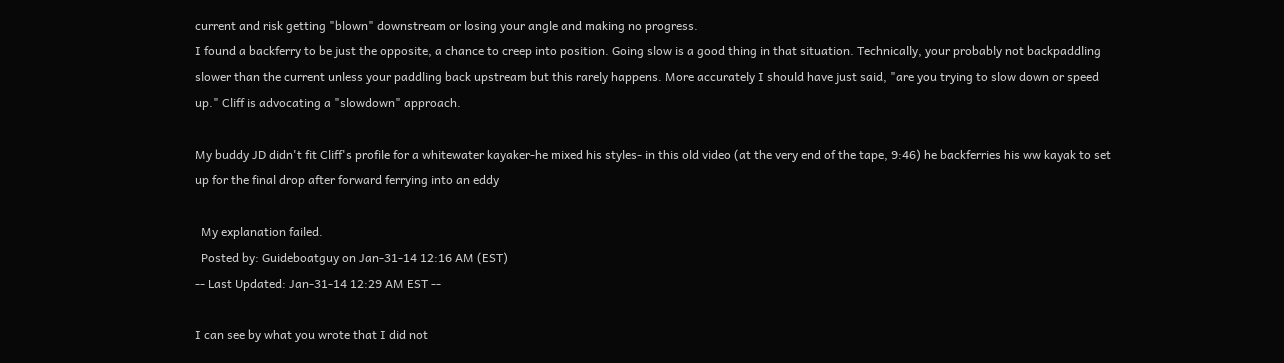current and risk getting "blown" downstream or losing your angle and making no progress.
I found a backferry to be just the opposite, a chance to creep into position. Going slow is a good thing in that situation. Technically, your probably not backpaddling slower than the current unless your paddling back upstream but this rarely happens. More accurately I should have just said, "are you trying to slow down or speed up." Cliff is advocating a "slowdown" approach.

My buddy JD didn't fit Cliff's profile for a whitewater kayaker-he mixed his styles- in this old video (at the very end of the tape, 9:46) he backferries his ww kayak to set up for the final drop after forward ferrying into an eddy

  My explanation failed.
  Posted by: Guideboatguy on Jan-31-14 12:16 AM (EST)
-- Last Updated: Jan-31-14 12:29 AM EST --

I can see by what you wrote that I did not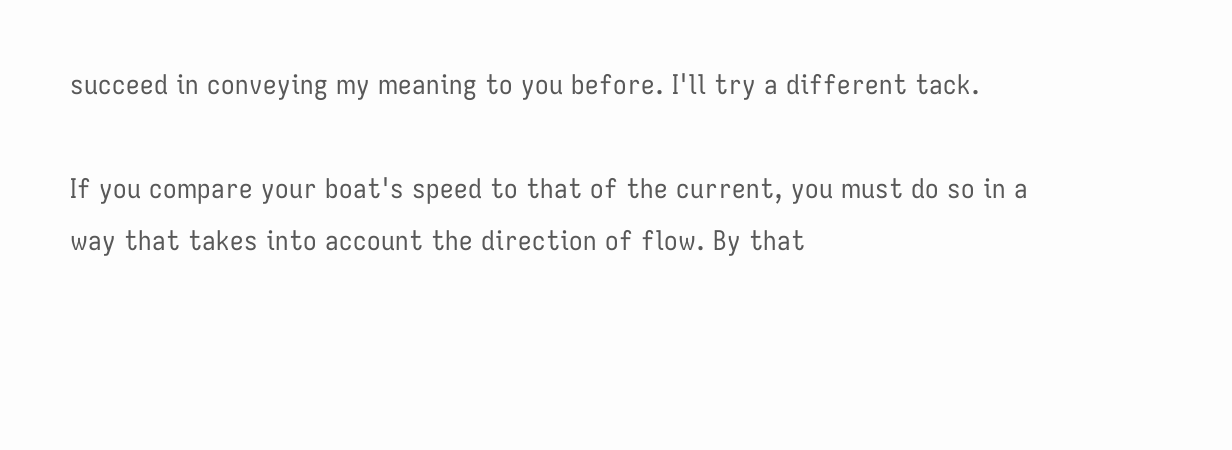succeed in conveying my meaning to you before. I'll try a different tack.

If you compare your boat's speed to that of the current, you must do so in a way that takes into account the direction of flow. By that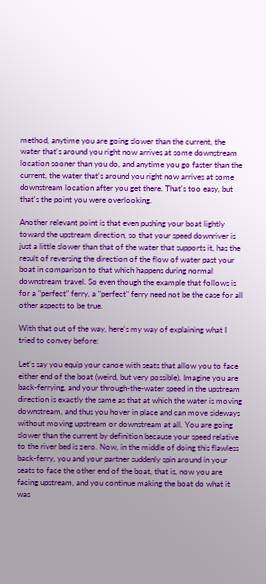method, anytime you are going slower than the current, the water that's around you right now arrives at some downstream location sooner than you do, and anytime you go faster than the current, the water that's around you right now arrives at some downstream location after you get there. That's too easy, but that's the point you were overlooking.

Another relevant point is that even pushing your boat lightly toward the upstream direction, so that your speed downriver is just a little slower than that of the water that supports it, has the result of reversing the direction of the flow of water past your boat in comparison to that which happens during normal downstream travel. So even though the example that follows is for a "perfect" ferry, a "perfect" ferry need not be the case for all other aspects to be true.

With that out of the way, here's my way of explaining what I tried to convey before:

Let's say you equip your canoe with seats that allow you to face either end of the boat (weird, but very possible). Imagine you are back-ferrying, and your through-the-water speed in the upstream direction is exactly the same as that at which the water is moving downstream, and thus you hover in place and can move sideways without moving upstream or downstream at all. You are going slower than the current by definition because your speed relative to the river bed is zero. Now, in the middle of doing this flawless back-ferry, you and your partner suddenly spin around in your seats to face the other end of the boat, that is, now you are facing upstream, and you continue making the boat do what it was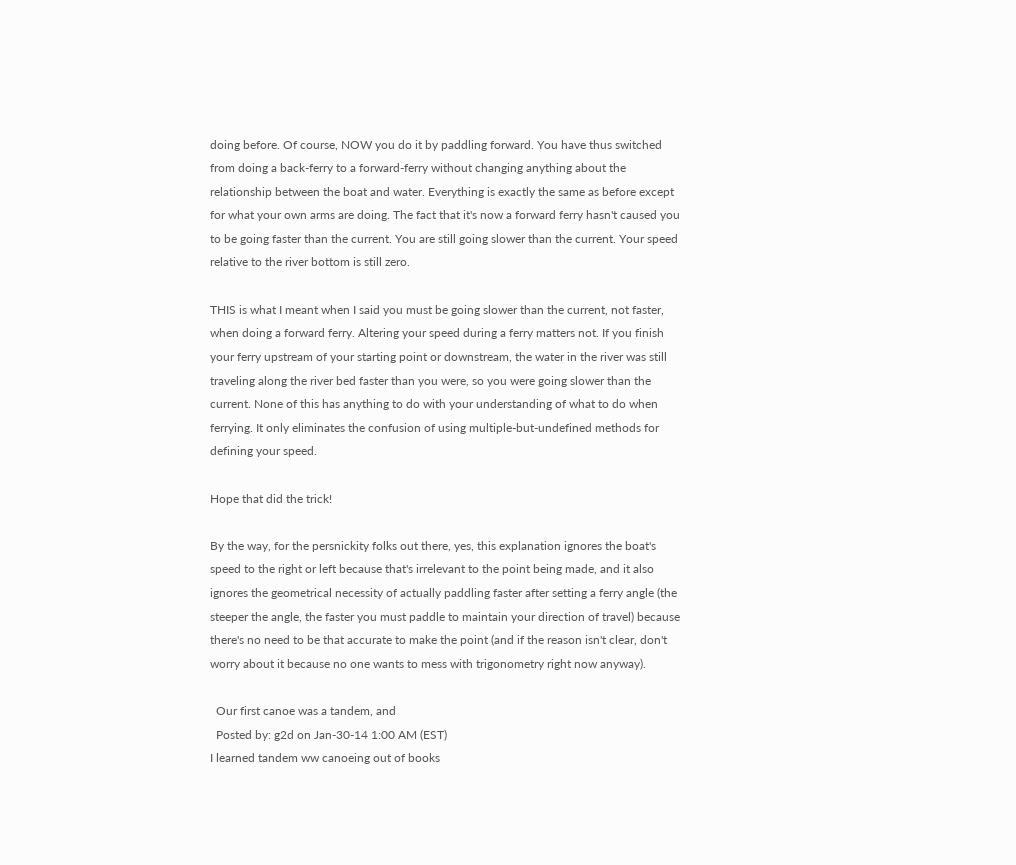doing before. Of course, NOW you do it by paddling forward. You have thus switched from doing a back-ferry to a forward-ferry without changing anything about the relationship between the boat and water. Everything is exactly the same as before except for what your own arms are doing. The fact that it's now a forward ferry hasn't caused you to be going faster than the current. You are still going slower than the current. Your speed relative to the river bottom is still zero.

THIS is what I meant when I said you must be going slower than the current, not faster, when doing a forward ferry. Altering your speed during a ferry matters not. If you finish your ferry upstream of your starting point or downstream, the water in the river was still traveling along the river bed faster than you were, so you were going slower than the current. None of this has anything to do with your understanding of what to do when ferrying. It only eliminates the confusion of using multiple-but-undefined methods for defining your speed.

Hope that did the trick!

By the way, for the persnickity folks out there, yes, this explanation ignores the boat's speed to the right or left because that's irrelevant to the point being made, and it also ignores the geometrical necessity of actually paddling faster after setting a ferry angle (the steeper the angle, the faster you must paddle to maintain your direction of travel) because there's no need to be that accurate to make the point (and if the reason isn't clear, don't worry about it because no one wants to mess with trigonometry right now anyway).

  Our first canoe was a tandem, and
  Posted by: g2d on Jan-30-14 1:00 AM (EST)
I learned tandem ww canoeing out of books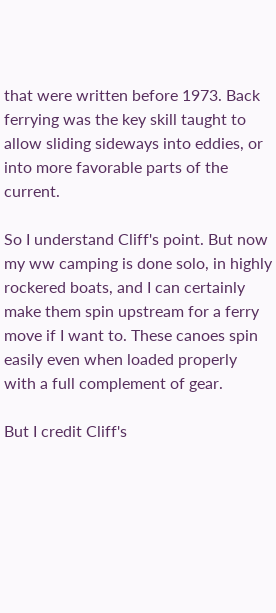that were written before 1973. Back ferrying was the key skill taught to allow sliding sideways into eddies, or into more favorable parts of the current.

So I understand Cliff's point. But now my ww camping is done solo, in highly rockered boats, and I can certainly make them spin upstream for a ferry move if I want to. These canoes spin easily even when loaded properly with a full complement of gear.

But I credit Cliff's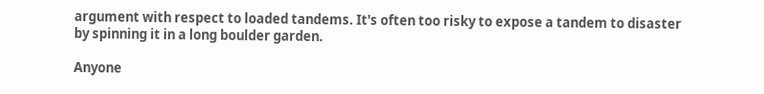argument with respect to loaded tandems. It's often too risky to expose a tandem to disaster by spinning it in a long boulder garden.

Anyone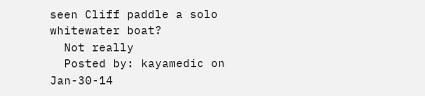seen Cliff paddle a solo whitewater boat?
  Not really
  Posted by: kayamedic on Jan-30-14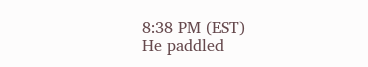8:38 PM (EST)
He paddled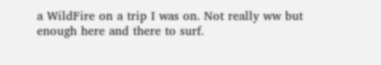a WildFire on a trip I was on. Not really ww but enough here and there to surf.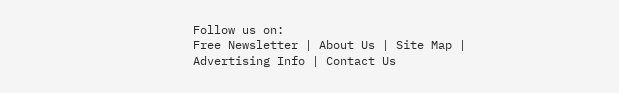Follow us on:
Free Newsletter | About Us | Site Map | Advertising Info | Contact Us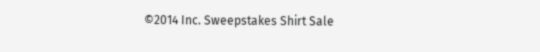©2014 Inc. Sweepstakes Shirt Sale